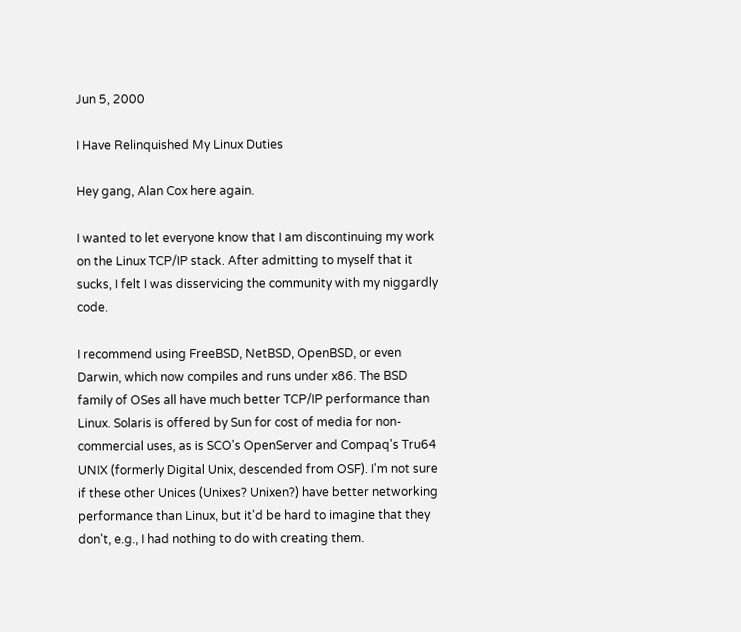Jun 5, 2000

I Have Relinquished My Linux Duties

Hey gang, Alan Cox here again.

I wanted to let everyone know that I am discontinuing my work on the Linux TCP/IP stack. After admitting to myself that it sucks, I felt I was disservicing the community with my niggardly code.

I recommend using FreeBSD, NetBSD, OpenBSD, or even Darwin, which now compiles and runs under x86. The BSD family of OSes all have much better TCP/IP performance than Linux. Solaris is offered by Sun for cost of media for non-commercial uses, as is SCO's OpenServer and Compaq's Tru64 UNIX (formerly Digital Unix, descended from OSF). I'm not sure if these other Unices (Unixes? Unixen?) have better networking performance than Linux, but it'd be hard to imagine that they don't, e.g., I had nothing to do with creating them.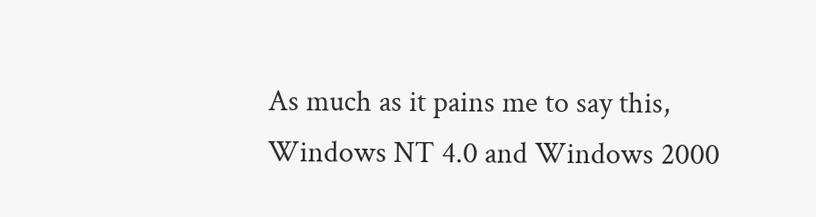As much as it pains me to say this, Windows NT 4.0 and Windows 2000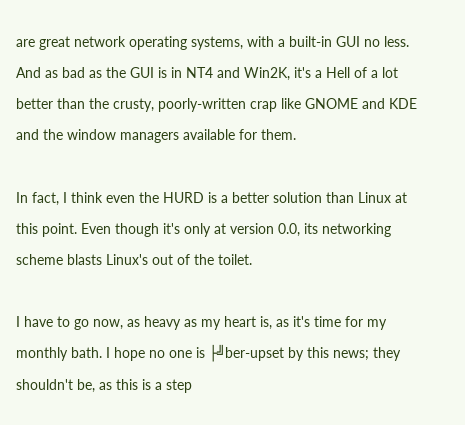are great network operating systems, with a built-in GUI no less. And as bad as the GUI is in NT4 and Win2K, it's a Hell of a lot better than the crusty, poorly-written crap like GNOME and KDE and the window managers available for them.

In fact, I think even the HURD is a better solution than Linux at this point. Even though it's only at version 0.0, its networking scheme blasts Linux's out of the toilet.

I have to go now, as heavy as my heart is, as it's time for my monthly bath. I hope no one is ├╝ber-upset by this news; they shouldn't be, as this is a step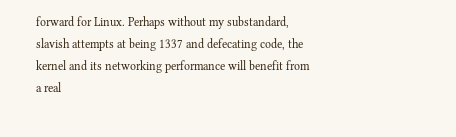forward for Linux. Perhaps without my substandard, slavish attempts at being 1337 and defecating code, the kernel and its networking performance will benefit from a real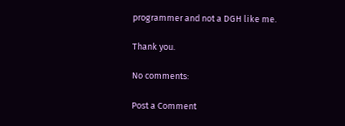programmer and not a DGH like me.

Thank you.

No comments:

Post a Comment